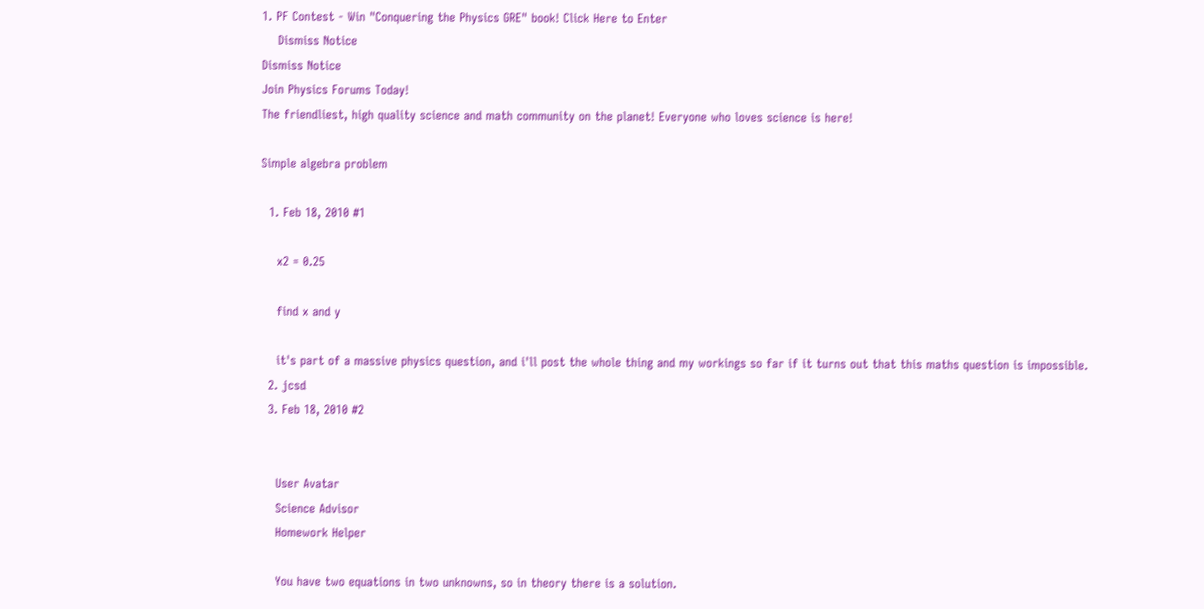1. PF Contest - Win "Conquering the Physics GRE" book! Click Here to Enter
    Dismiss Notice
Dismiss Notice
Join Physics Forums Today!
The friendliest, high quality science and math community on the planet! Everyone who loves science is here!

Simple algebra problem

  1. Feb 18, 2010 #1

    x2 = 0.25

    find x and y

    it's part of a massive physics question, and i'll post the whole thing and my workings so far if it turns out that this maths question is impossible.
  2. jcsd
  3. Feb 18, 2010 #2


    User Avatar
    Science Advisor
    Homework Helper

    You have two equations in two unknowns, so in theory there is a solution.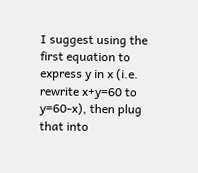I suggest using the first equation to express y in x (i.e. rewrite x+y=60 to y=60-x), then plug that into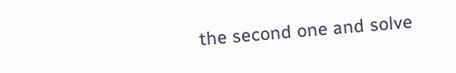the second one and solve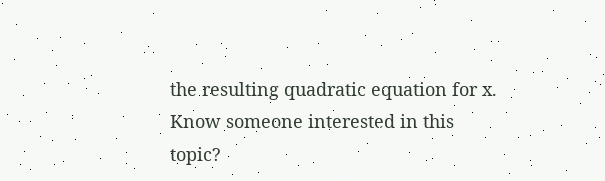the resulting quadratic equation for x.
Know someone interested in this topic?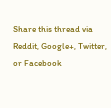Share this thread via Reddit, Google+, Twitter, or Facebook